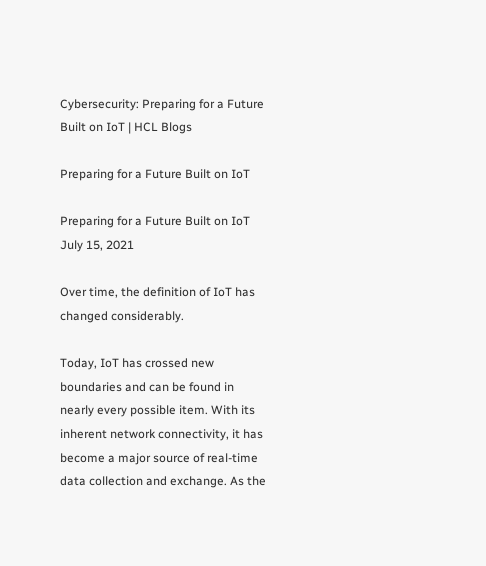Cybersecurity: Preparing for a Future Built on IoT | HCL Blogs

Preparing for a Future Built on IoT

Preparing for a Future Built on IoT
July 15, 2021

Over time, the definition of IoT has changed considerably.

Today, IoT has crossed new boundaries and can be found in nearly every possible item. With its inherent network connectivity, it has become a major source of real-time data collection and exchange. As the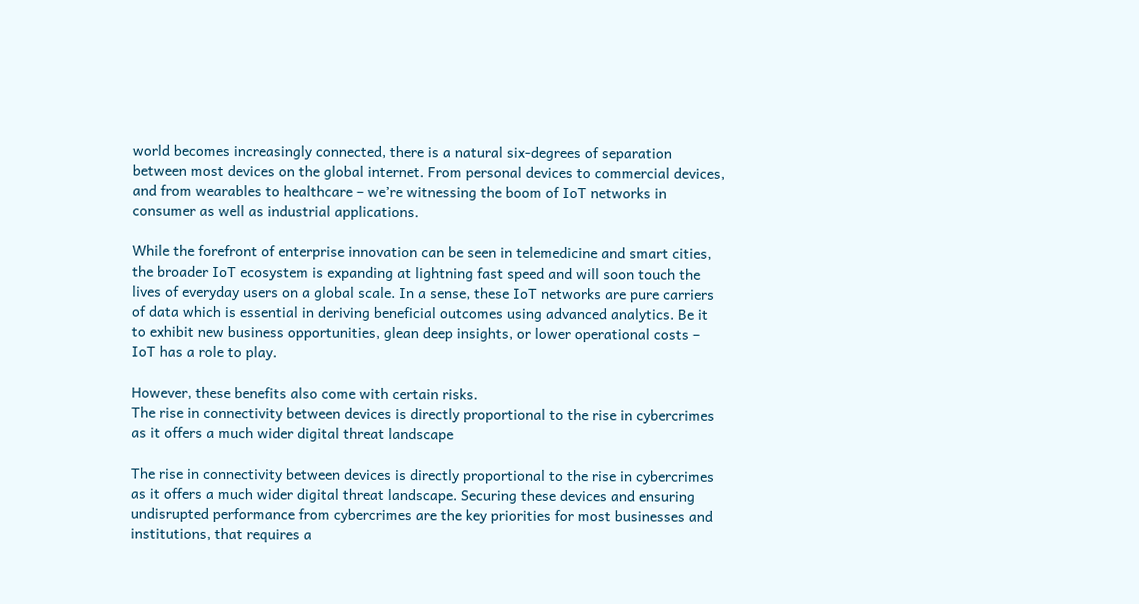world becomes increasingly connected, there is a natural six-degrees of separation between most devices on the global internet. From personal devices to commercial devices, and from wearables to healthcare – we’re witnessing the boom of IoT networks in consumer as well as industrial applications.

While the forefront of enterprise innovation can be seen in telemedicine and smart cities, the broader IoT ecosystem is expanding at lightning fast speed and will soon touch the lives of everyday users on a global scale. In a sense, these IoT networks are pure carriers of data which is essential in deriving beneficial outcomes using advanced analytics. Be it to exhibit new business opportunities, glean deep insights, or lower operational costs – IoT has a role to play.

However, these benefits also come with certain risks.
The rise in connectivity between devices is directly proportional to the rise in cybercrimes as it offers a much wider digital threat landscape

The rise in connectivity between devices is directly proportional to the rise in cybercrimes as it offers a much wider digital threat landscape. Securing these devices and ensuring undisrupted performance from cybercrimes are the key priorities for most businesses and institutions, that requires a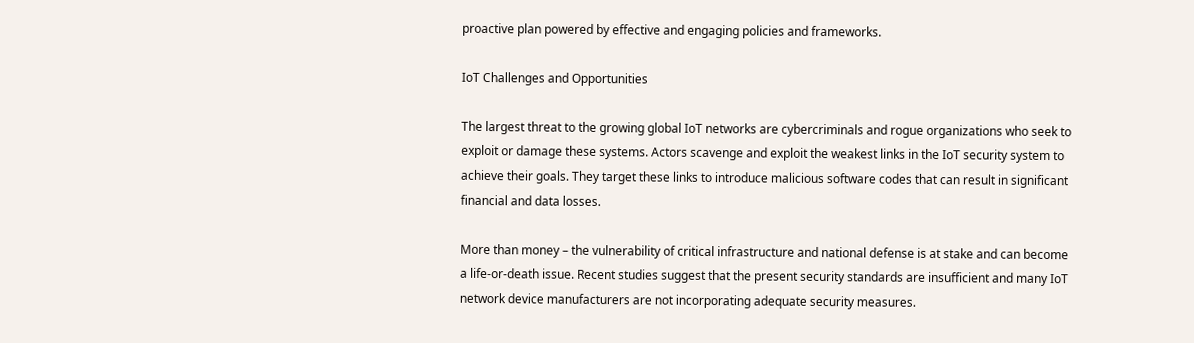proactive plan powered by effective and engaging policies and frameworks.

IoT Challenges and Opportunities

The largest threat to the growing global IoT networks are cybercriminals and rogue organizations who seek to exploit or damage these systems. Actors scavenge and exploit the weakest links in the IoT security system to achieve their goals. They target these links to introduce malicious software codes that can result in significant financial and data losses.

More than money – the vulnerability of critical infrastructure and national defense is at stake and can become a life-or-death issue. Recent studies suggest that the present security standards are insufficient and many IoT network device manufacturers are not incorporating adequate security measures.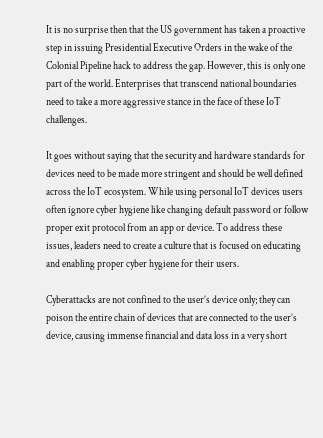It is no surprise then that the US government has taken a proactive step in issuing Presidential Executive Orders in the wake of the Colonial Pipeline hack to address the gap. However, this is only one part of the world. Enterprises that transcend national boundaries need to take a more aggressive stance in the face of these IoT challenges.

It goes without saying that the security and hardware standards for devices need to be made more stringent and should be well defined across the IoT ecosystem. While using personal IoT devices users often ignore cyber hygiene like changing default password or follow proper exit protocol from an app or device. To address these issues, leaders need to create a culture that is focused on educating and enabling proper cyber hygiene for their users.

Cyberattacks are not confined to the user’s device only; they can poison the entire chain of devices that are connected to the user’s device, causing immense financial and data loss in a very short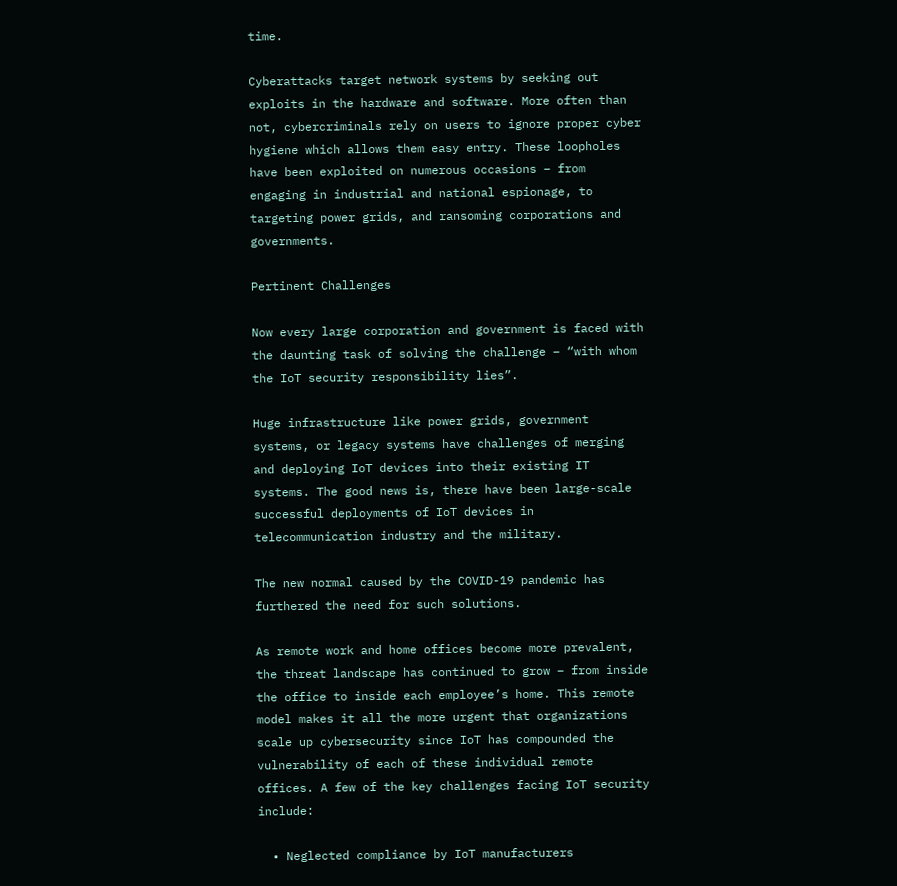time.

Cyberattacks target network systems by seeking out exploits in the hardware and software. More often than not, cybercriminals rely on users to ignore proper cyber hygiene which allows them easy entry. These loopholes have been exploited on numerous occasions – from engaging in industrial and national espionage, to targeting power grids, and ransoming corporations and governments.

Pertinent Challenges

Now every large corporation and government is faced with the daunting task of solving the challenge – “with whom the IoT security responsibility lies”.

Huge infrastructure like power grids, government systems, or legacy systems have challenges of merging and deploying IoT devices into their existing IT systems. The good news is, there have been large-scale successful deployments of IoT devices in telecommunication industry and the military.

The new normal caused by the COVID-19 pandemic has furthered the need for such solutions.

As remote work and home offices become more prevalent, the threat landscape has continued to grow – from inside the office to inside each employee’s home. This remote model makes it all the more urgent that organizations scale up cybersecurity since IoT has compounded the vulnerability of each of these individual remote offices. A few of the key challenges facing IoT security include:

  • Neglected compliance by IoT manufacturers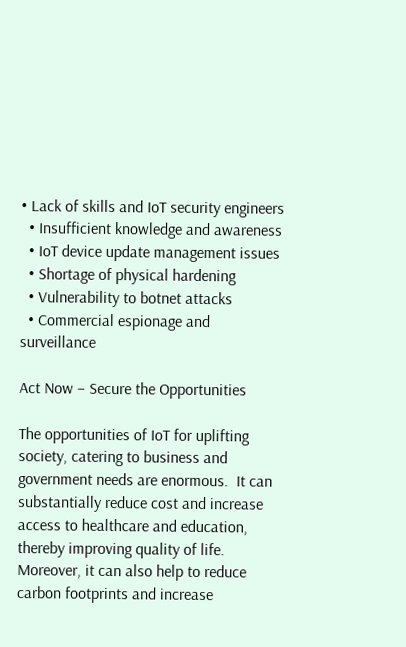• Lack of skills and IoT security engineers
  • Insufficient knowledge and awareness
  • IoT device update management issues
  • Shortage of physical hardening
  • Vulnerability to botnet attacks
  • Commercial espionage and surveillance

Act Now – Secure the Opportunities

The opportunities of IoT for uplifting society, catering to business and government needs are enormous.  It can substantially reduce cost and increase access to healthcare and education, thereby improving quality of life. Moreover, it can also help to reduce carbon footprints and increase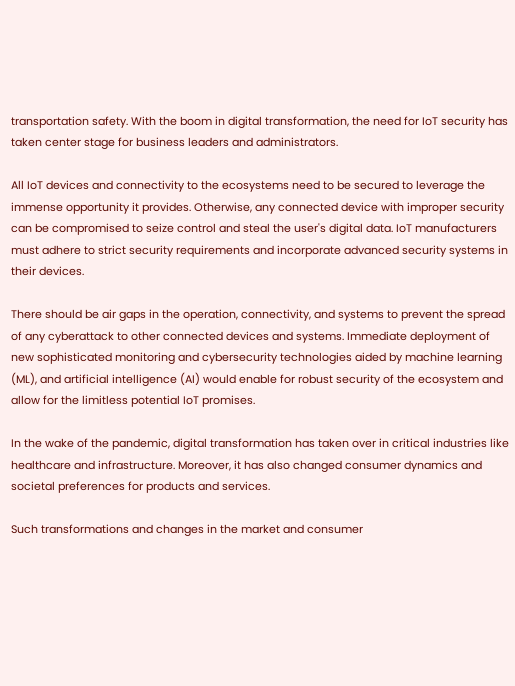transportation safety. With the boom in digital transformation, the need for IoT security has taken center stage for business leaders and administrators.

All IoT devices and connectivity to the ecosystems need to be secured to leverage the immense opportunity it provides. Otherwise, any connected device with improper security can be compromised to seize control and steal the user's digital data. IoT manufacturers must adhere to strict security requirements and incorporate advanced security systems in their devices.

There should be air gaps in the operation, connectivity, and systems to prevent the spread of any cyberattack to other connected devices and systems. Immediate deployment of new sophisticated monitoring and cybersecurity technologies aided by machine learning (ML), and artificial intelligence (AI) would enable for robust security of the ecosystem and allow for the limitless potential IoT promises.

In the wake of the pandemic, digital transformation has taken over in critical industries like healthcare and infrastructure. Moreover, it has also changed consumer dynamics and societal preferences for products and services.

Such transformations and changes in the market and consumer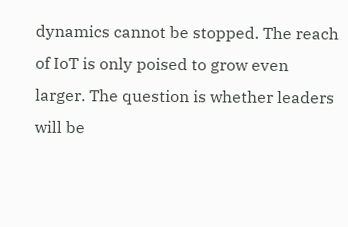dynamics cannot be stopped. The reach of IoT is only poised to grow even larger. The question is whether leaders will be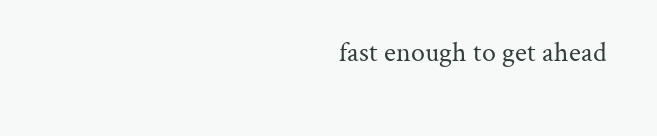fast enough to get ahead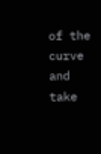of the curve and take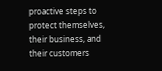proactive steps to protect themselves, their business, and their customers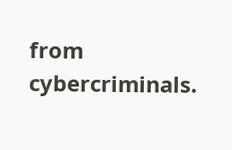from cybercriminals.